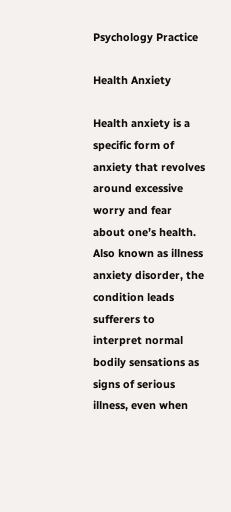Psychology Practice

Health Anxiety

Health anxiety is a specific form of anxiety that revolves around excessive worry and fear about one’s health. Also known as illness anxiety disorder, the condition leads sufferers to interpret normal bodily sensations as signs of serious illness, even when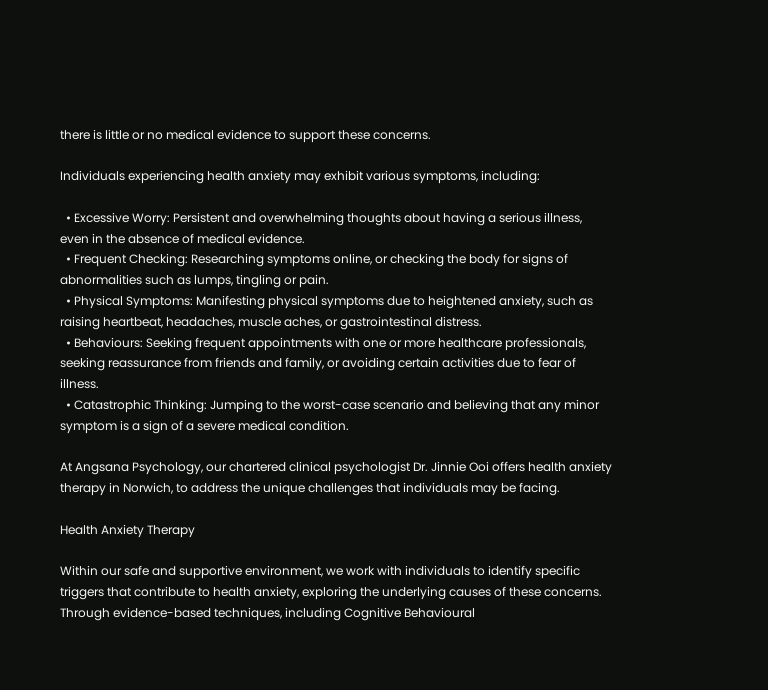there is little or no medical evidence to support these concerns.

Individuals experiencing health anxiety may exhibit various symptoms, including:

  • Excessive Worry: Persistent and overwhelming thoughts about having a serious illness, even in the absence of medical evidence.
  • Frequent Checking: Researching symptoms online, or checking the body for signs of abnormalities such as lumps, tingling or pain.
  • Physical Symptoms: Manifesting physical symptoms due to heightened anxiety, such as raising heartbeat, headaches, muscle aches, or gastrointestinal distress.
  • Behaviours: Seeking frequent appointments with one or more healthcare professionals, seeking reassurance from friends and family, or avoiding certain activities due to fear of illness.
  • Catastrophic Thinking: Jumping to the worst-case scenario and believing that any minor symptom is a sign of a severe medical condition.

At Angsana Psychology, our chartered clinical psychologist Dr. Jinnie Ooi offers health anxiety therapy in Norwich, to address the unique challenges that individuals may be facing.

Health Anxiety Therapy

Within our safe and supportive environment, we work with individuals to identify specific triggers that contribute to health anxiety, exploring the underlying causes of these concerns. Through evidence-based techniques, including Cognitive Behavioural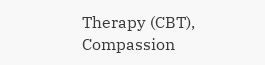Therapy (CBT), Compassion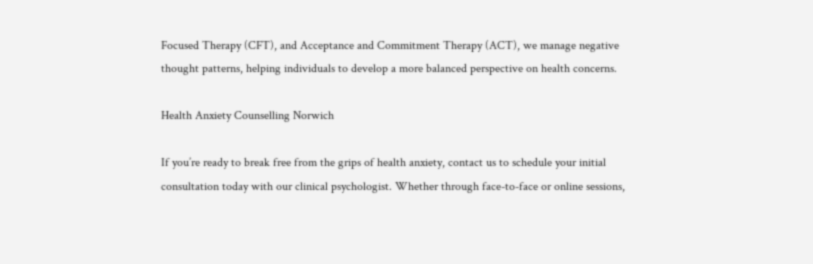Focused Therapy (CFT), and Acceptance and Commitment Therapy (ACT), we manage negative thought patterns, helping individuals to develop a more balanced perspective on health concerns.

Health Anxiety Counselling Norwich

If you’re ready to break free from the grips of health anxiety, contact us to schedule your initial consultation today with our clinical psychologist. Whether through face-to-face or online sessions,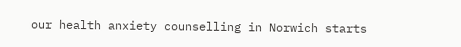our health anxiety counselling in Norwich starts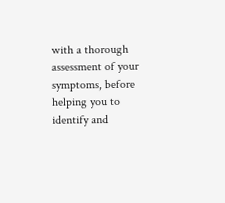with a thorough assessment of your symptoms, before helping you to identify and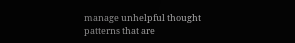manage unhelpful thought patterns that are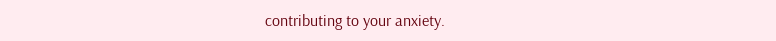contributing to your anxiety.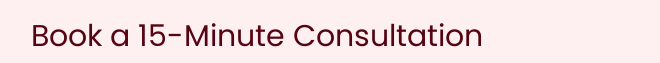Book a 15-Minute Consultation